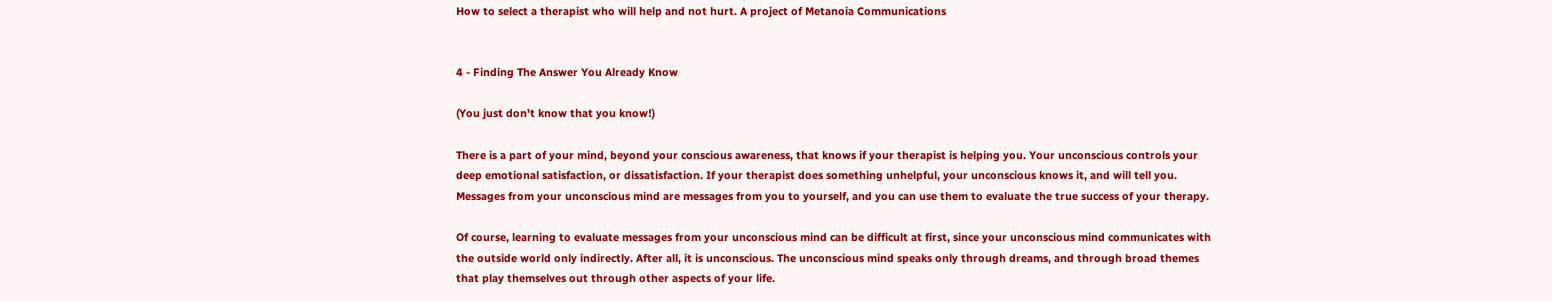How to select a therapist who will help and not hurt. A project of Metanoia Communications


4 - Finding The Answer You Already Know

(You just don't know that you know!)

There is a part of your mind, beyond your conscious awareness, that knows if your therapist is helping you. Your unconscious controls your deep emotional satisfaction, or dissatisfaction. If your therapist does something unhelpful, your unconscious knows it, and will tell you. Messages from your unconscious mind are messages from you to yourself, and you can use them to evaluate the true success of your therapy.

Of course, learning to evaluate messages from your unconscious mind can be difficult at first, since your unconscious mind communicates with the outside world only indirectly. After all, it is unconscious. The unconscious mind speaks only through dreams, and through broad themes that play themselves out through other aspects of your life.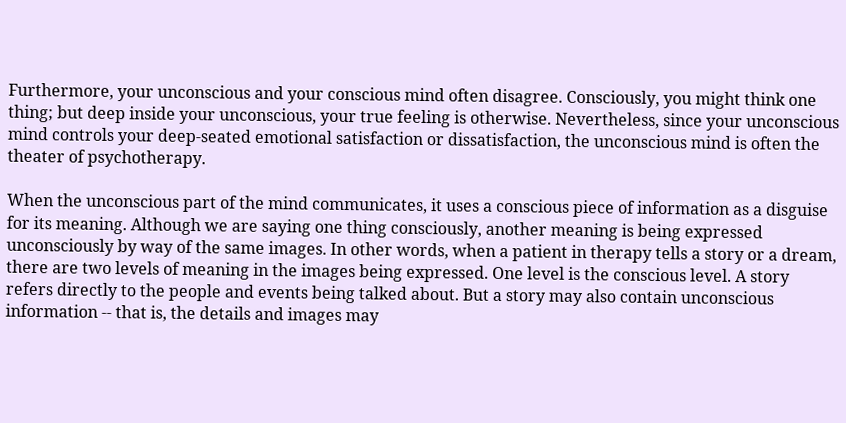Furthermore, your unconscious and your conscious mind often disagree. Consciously, you might think one thing; but deep inside your unconscious, your true feeling is otherwise. Nevertheless, since your unconscious mind controls your deep-seated emotional satisfaction or dissatisfaction, the unconscious mind is often the theater of psychotherapy.

When the unconscious part of the mind communicates, it uses a conscious piece of information as a disguise for its meaning. Although we are saying one thing consciously, another meaning is being expressed unconsciously by way of the same images. In other words, when a patient in therapy tells a story or a dream, there are two levels of meaning in the images being expressed. One level is the conscious level. A story refers directly to the people and events being talked about. But a story may also contain unconscious information -- that is, the details and images may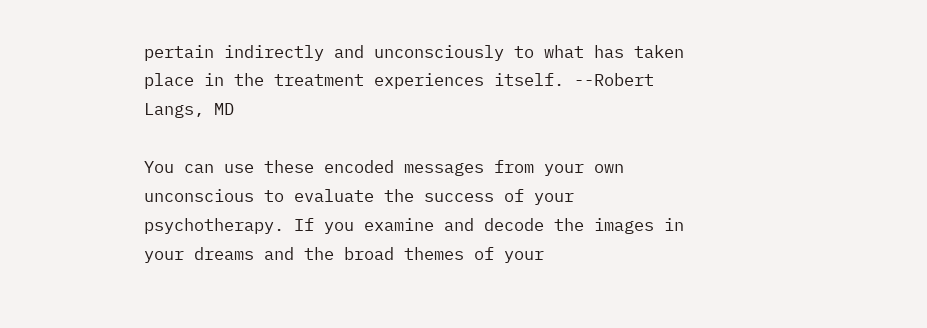pertain indirectly and unconsciously to what has taken place in the treatment experiences itself. --Robert Langs, MD

You can use these encoded messages from your own unconscious to evaluate the success of your psychotherapy. If you examine and decode the images in your dreams and the broad themes of your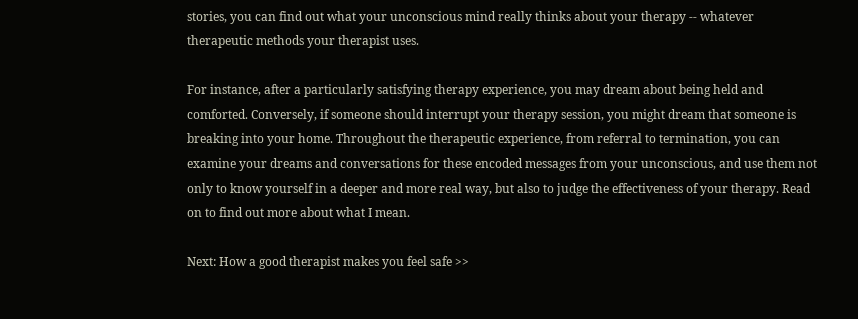stories, you can find out what your unconscious mind really thinks about your therapy -- whatever therapeutic methods your therapist uses.

For instance, after a particularly satisfying therapy experience, you may dream about being held and comforted. Conversely, if someone should interrupt your therapy session, you might dream that someone is breaking into your home. Throughout the therapeutic experience, from referral to termination, you can examine your dreams and conversations for these encoded messages from your unconscious, and use them not only to know yourself in a deeper and more real way, but also to judge the effectiveness of your therapy. Read on to find out more about what I mean.

Next: How a good therapist makes you feel safe >>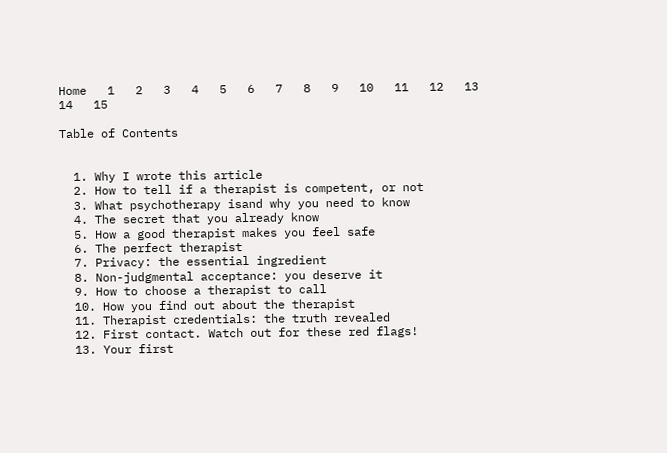Home   1   2   3   4   5   6   7   8   9   10   11   12   13   14   15

Table of Contents


  1. Why I wrote this article
  2. How to tell if a therapist is competent, or not
  3. What psychotherapy isand why you need to know
  4. The secret that you already know
  5. How a good therapist makes you feel safe
  6. The perfect therapist
  7. Privacy: the essential ingredient
  8. Non-judgmental acceptance: you deserve it
  9. How to choose a therapist to call
  10. How you find out about the therapist
  11. Therapist credentials: the truth revealed
  12. First contact. Watch out for these red flags!
  13. Your first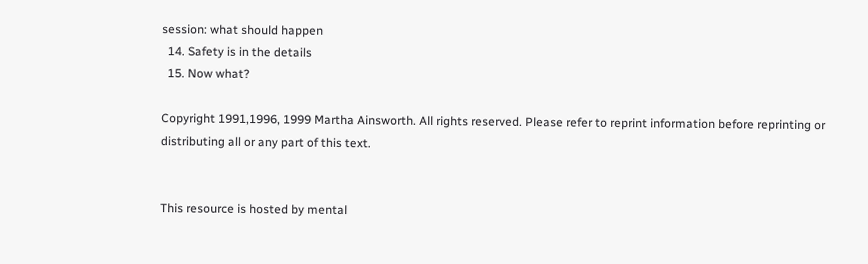session: what should happen
  14. Safety is in the details
  15. Now what?

Copyright 1991,1996, 1999 Martha Ainsworth. All rights reserved. Please refer to reprint information before reprinting or distributing all or any part of this text.


This resource is hosted by mental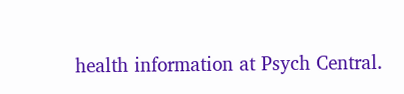health information at Psych Central.